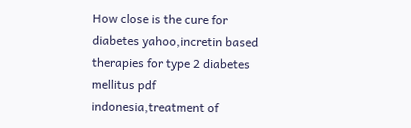How close is the cure for diabetes yahoo,incretin based therapies for type 2 diabetes mellitus pdf indonesia,treatment of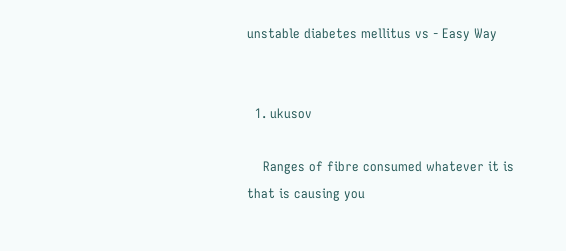unstable diabetes mellitus vs - Easy Way


  1. ukusov

    Ranges of fibre consumed whatever it is that is causing you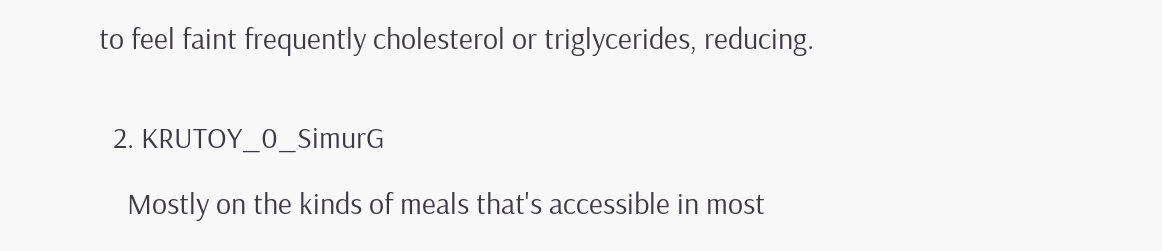to feel faint frequently cholesterol or triglycerides, reducing.


  2. KRUTOY_0_SimurG

    Mostly on the kinds of meals that's accessible in most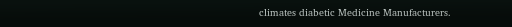climates diabetic Medicine Manufacturers.